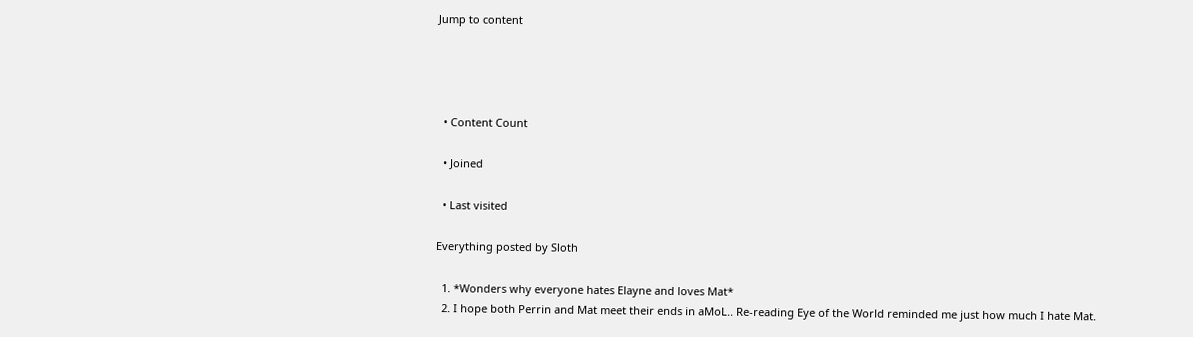Jump to content




  • Content Count

  • Joined

  • Last visited

Everything posted by Sloth

  1. *Wonders why everyone hates Elayne and loves Mat*
  2. I hope both Perrin and Mat meet their ends in aMoL.. Re-reading Eye of the World reminded me just how much I hate Mat.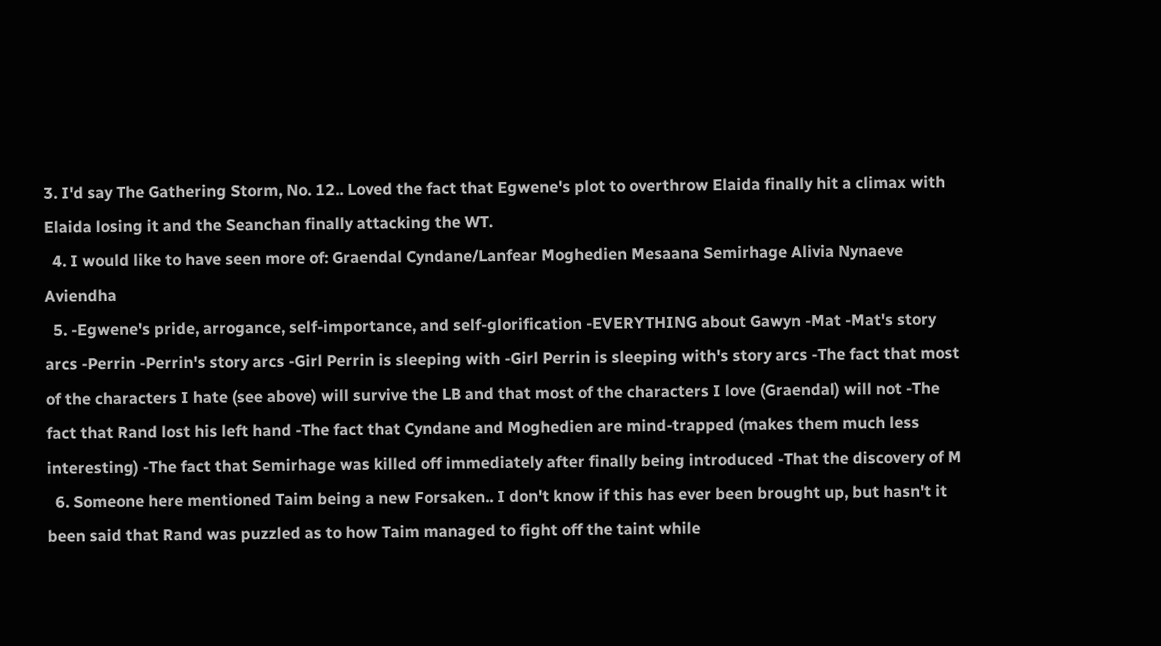3. I'd say The Gathering Storm, No. 12.. Loved the fact that Egwene's plot to overthrow Elaida finally hit a climax with Elaida losing it and the Seanchan finally attacking the WT.
  4. I would like to have seen more of: Graendal Cyndane/Lanfear Moghedien Mesaana Semirhage Alivia Nynaeve Aviendha
  5. -Egwene's pride, arrogance, self-importance, and self-glorification -EVERYTHING about Gawyn -Mat -Mat's story arcs -Perrin -Perrin's story arcs -Girl Perrin is sleeping with -Girl Perrin is sleeping with's story arcs -The fact that most of the characters I hate (see above) will survive the LB and that most of the characters I love (Graendal) will not -The fact that Rand lost his left hand -The fact that Cyndane and Moghedien are mind-trapped (makes them much less interesting) -The fact that Semirhage was killed off immediately after finally being introduced -That the discovery of M
  6. Someone here mentioned Taim being a new Forsaken.. I don't know if this has ever been brought up, but hasn't it been said that Rand was puzzled as to how Taim managed to fight off the taint while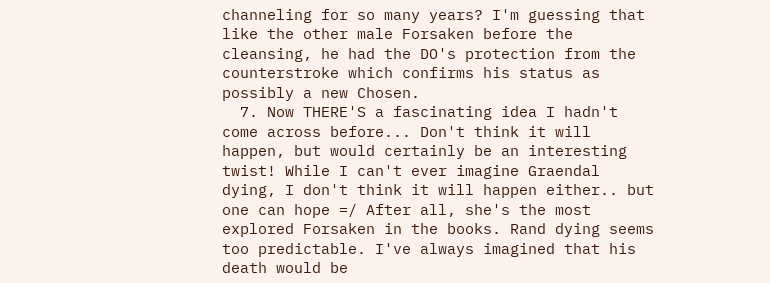channeling for so many years? I'm guessing that like the other male Forsaken before the cleansing, he had the DO's protection from the counterstroke which confirms his status as possibly a new Chosen.
  7. Now THERE'S a fascinating idea I hadn't come across before... Don't think it will happen, but would certainly be an interesting twist! While I can't ever imagine Graendal dying, I don't think it will happen either.. but one can hope =/ After all, she's the most explored Forsaken in the books. Rand dying seems too predictable. I've always imagined that his death would be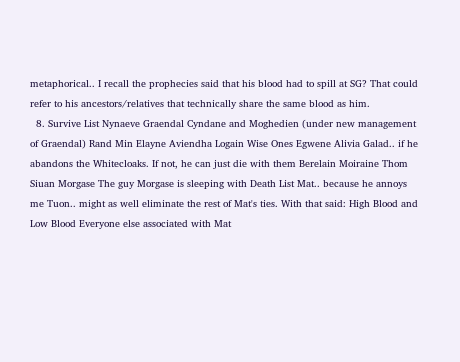metaphorical.. I recall the prophecies said that his blood had to spill at SG? That could refer to his ancestors/relatives that technically share the same blood as him.
  8. Survive List Nynaeve Graendal Cyndane and Moghedien (under new management of Graendal) Rand Min Elayne Aviendha Logain Wise Ones Egwene Alivia Galad.. if he abandons the Whitecloaks. If not, he can just die with them Berelain Moiraine Thom Siuan Morgase The guy Morgase is sleeping with Death List Mat.. because he annoys me Tuon.. might as well eliminate the rest of Mat's ties. With that said: High Blood and Low Blood Everyone else associated with Mat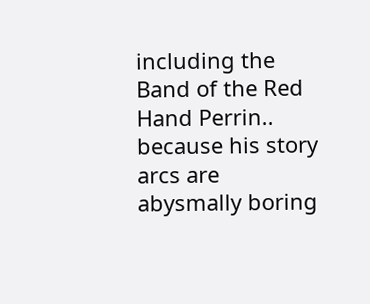including the Band of the Red Hand Perrin.. because his story arcs are abysmally boring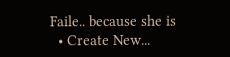Faile.. because she is
  • Create New...